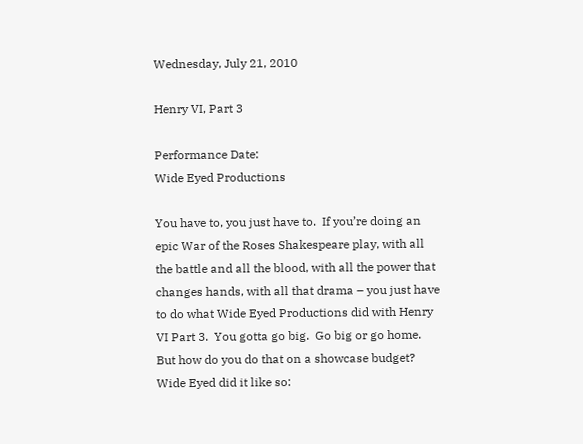Wednesday, July 21, 2010

Henry VI, Part 3

Performance Date:
Wide Eyed Productions

You have to, you just have to.  If you’re doing an epic War of the Roses Shakespeare play, with all the battle and all the blood, with all the power that changes hands, with all that drama – you just have to do what Wide Eyed Productions did with Henry VI Part 3.  You gotta go big.  Go big or go home.  But how do you do that on a showcase budget?  Wide Eyed did it like so: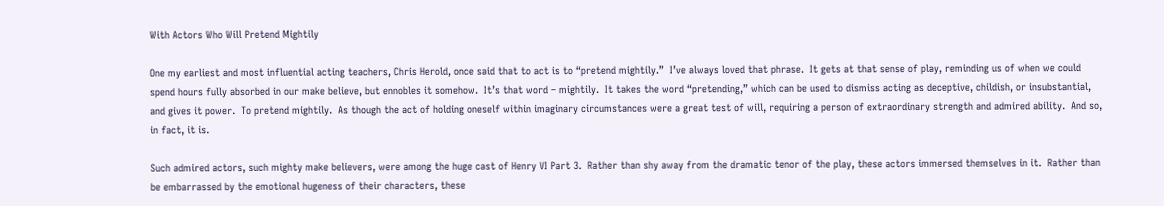With Actors Who Will Pretend Mightily

One my earliest and most influential acting teachers, Chris Herold, once said that to act is to “pretend mightily.”  I’ve always loved that phrase.  It gets at that sense of play, reminding us of when we could spend hours fully absorbed in our make believe, but ennobles it somehow.  It’s that word – mightily.  It takes the word “pretending,” which can be used to dismiss acting as deceptive, childish, or insubstantial, and gives it power.  To pretend mightily.  As though the act of holding oneself within imaginary circumstances were a great test of will, requiring a person of extraordinary strength and admired ability.  And so, in fact, it is.

Such admired actors, such mighty make believers, were among the huge cast of Henry VI Part 3.  Rather than shy away from the dramatic tenor of the play, these actors immersed themselves in it.  Rather than be embarrassed by the emotional hugeness of their characters, these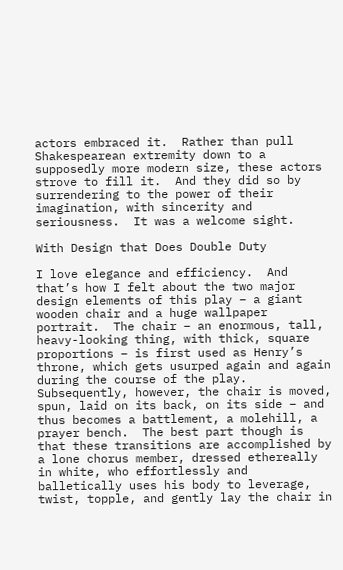actors embraced it.  Rather than pull Shakespearean extremity down to a supposedly more modern size, these actors strove to fill it.  And they did so by surrendering to the power of their imagination, with sincerity and seriousness.  It was a welcome sight.

With Design that Does Double Duty

I love elegance and efficiency.  And that’s how I felt about the two major design elements of this play – a giant wooden chair and a huge wallpaper portrait.  The chair – an enormous, tall, heavy-looking thing, with thick, square proportions – is first used as Henry’s throne, which gets usurped again and again during the course of the play.  Subsequently, however, the chair is moved, spun, laid on its back, on its side – and thus becomes a battlement, a molehill, a prayer bench.  The best part though is that these transitions are accomplished by a lone chorus member, dressed ethereally in white, who effortlessly and balletically uses his body to leverage, twist, topple, and gently lay the chair in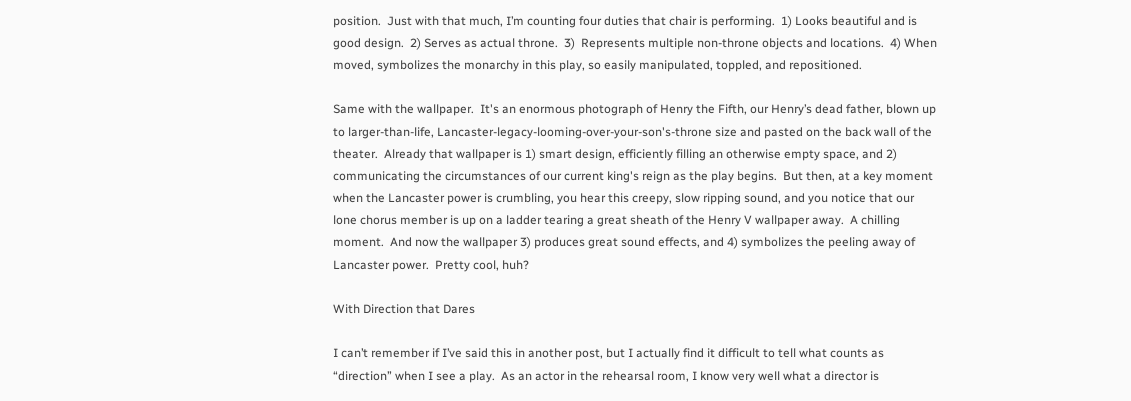position.  Just with that much, I’m counting four duties that chair is performing.  1) Looks beautiful and is good design.  2) Serves as actual throne.  3)  Represents multiple non-throne objects and locations.  4) When moved, symbolizes the monarchy in this play, so easily manipulated, toppled, and repositioned.

Same with the wallpaper.  It's an enormous photograph of Henry the Fifth, our Henry’s dead father, blown up to larger-than-life, Lancaster-legacy-looming-over-your-son's-throne size and pasted on the back wall of the theater.  Already that wallpaper is 1) smart design, efficiently filling an otherwise empty space, and 2) communicating the circumstances of our current king's reign as the play begins.  But then, at a key moment when the Lancaster power is crumbling, you hear this creepy, slow ripping sound, and you notice that our lone chorus member is up on a ladder tearing a great sheath of the Henry V wallpaper away.  A chilling moment.  And now the wallpaper 3) produces great sound effects, and 4) symbolizes the peeling away of Lancaster power.  Pretty cool, huh?

With Direction that Dares

I can’t remember if I’ve said this in another post, but I actually find it difficult to tell what counts as “direction” when I see a play.  As an actor in the rehearsal room, I know very well what a director is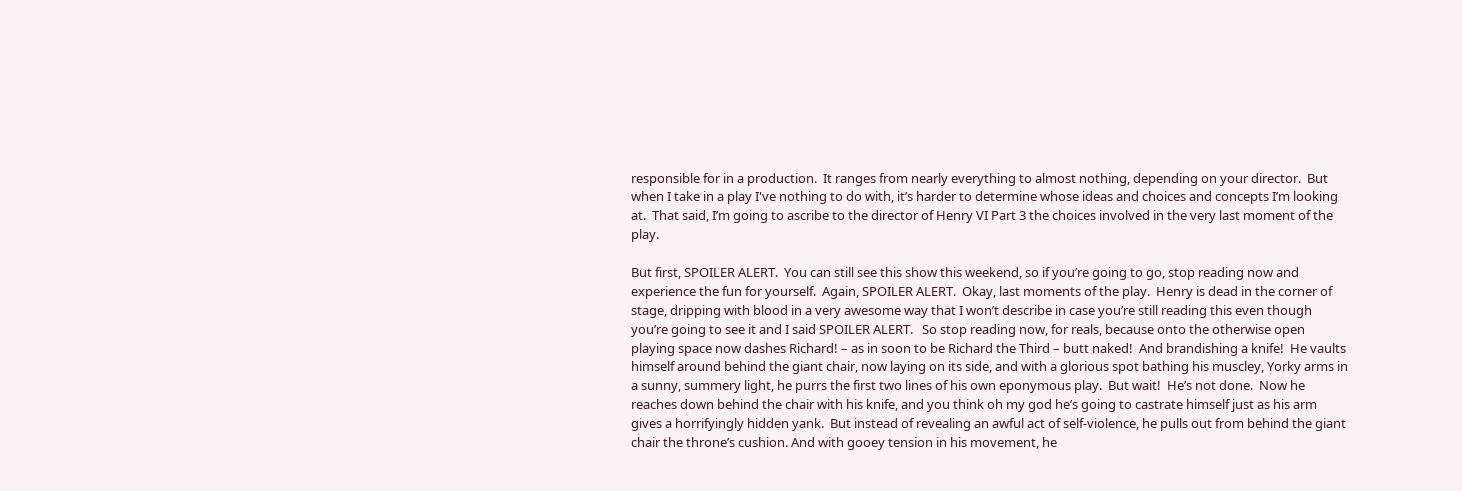responsible for in a production.  It ranges from nearly everything to almost nothing, depending on your director.  But when I take in a play I've nothing to do with, it’s harder to determine whose ideas and choices and concepts I’m looking at.  That said, I’m going to ascribe to the director of Henry VI Part 3 the choices involved in the very last moment of the play.

But first, SPOILER ALERT.  You can still see this show this weekend, so if you’re going to go, stop reading now and experience the fun for yourself.  Again, SPOILER ALERT.  Okay, last moments of the play.  Henry is dead in the corner of stage, dripping with blood in a very awesome way that I won’t describe in case you’re still reading this even though you’re going to see it and I said SPOILER ALERT.   So stop reading now, for reals, because onto the otherwise open playing space now dashes Richard! – as in soon to be Richard the Third – butt naked!  And brandishing a knife!  He vaults himself around behind the giant chair, now laying on its side, and with a glorious spot bathing his muscley, Yorky arms in a sunny, summery light, he purrs the first two lines of his own eponymous play.  But wait!  He’s not done.  Now he reaches down behind the chair with his knife, and you think oh my god he’s going to castrate himself just as his arm gives a horrifyingly hidden yank.  But instead of revealing an awful act of self-violence, he pulls out from behind the giant chair the throne’s cushion. And with gooey tension in his movement, he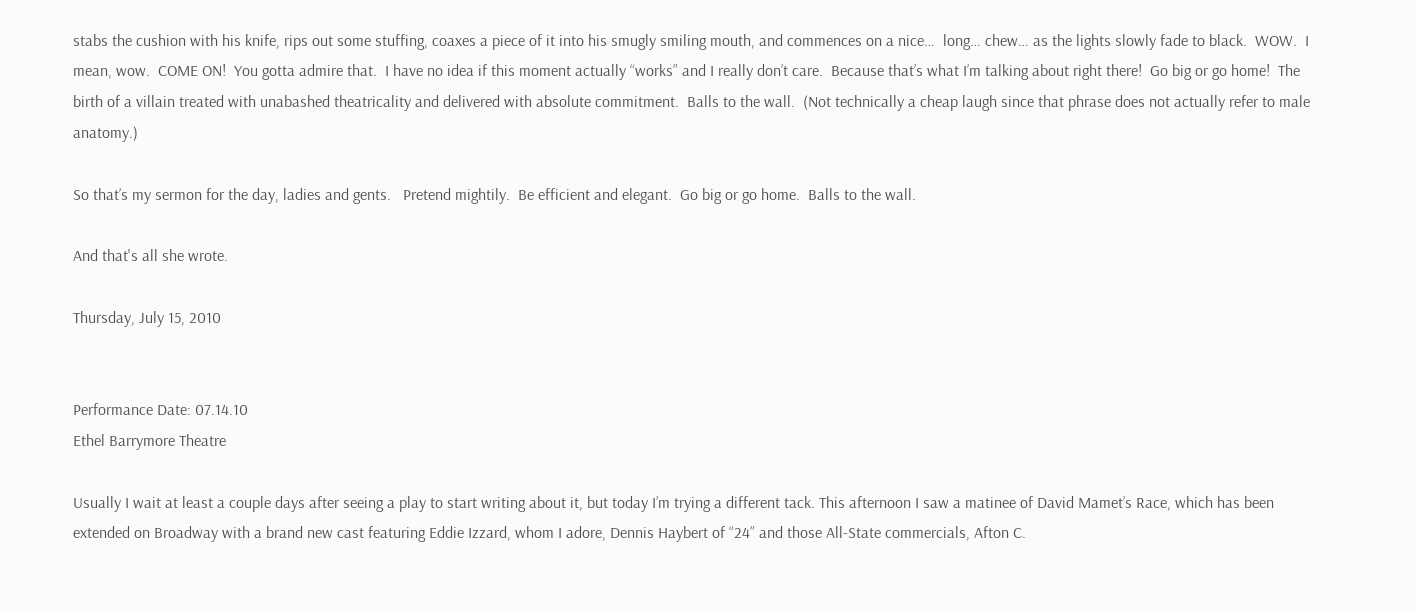stabs the cushion with his knife, rips out some stuffing, coaxes a piece of it into his smugly smiling mouth, and commences on a nice…  long… chew… as the lights slowly fade to black.  WOW.  I mean, wow.  COME ON!  You gotta admire that.  I have no idea if this moment actually “works” and I really don’t care.  Because that’s what I’m talking about right there!  Go big or go home!  The birth of a villain treated with unabashed theatricality and delivered with absolute commitment.  Balls to the wall.  (Not technically a cheap laugh since that phrase does not actually refer to male anatomy.)

So that’s my sermon for the day, ladies and gents.   Pretend mightily.  Be efficient and elegant.  Go big or go home.  Balls to the wall.

And that's all she wrote.

Thursday, July 15, 2010


Performance Date: 07.14.10
Ethel Barrymore Theatre

Usually I wait at least a couple days after seeing a play to start writing about it, but today I’m trying a different tack. This afternoon I saw a matinee of David Mamet’s Race, which has been extended on Broadway with a brand new cast featuring Eddie Izzard, whom I adore, Dennis Haybert of “24” and those All-State commercials, Afton C.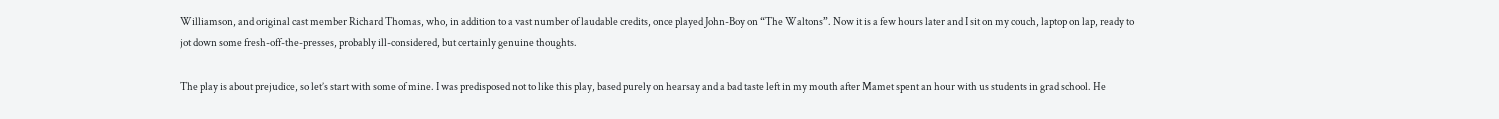Williamson, and original cast member Richard Thomas, who, in addition to a vast number of laudable credits, once played John-Boy on “The Waltons”. Now it is a few hours later and I sit on my couch, laptop on lap, ready to jot down some fresh-off-the-presses, probably ill-considered, but certainly genuine thoughts.

The play is about prejudice, so let’s start with some of mine. I was predisposed not to like this play, based purely on hearsay and a bad taste left in my mouth after Mamet spent an hour with us students in grad school. He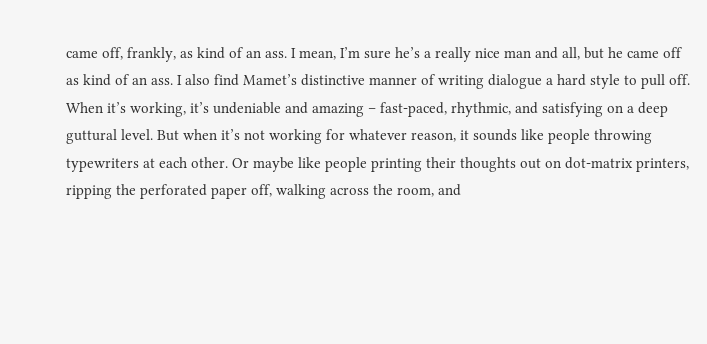came off, frankly, as kind of an ass. I mean, I’m sure he’s a really nice man and all, but he came off as kind of an ass. I also find Mamet’s distinctive manner of writing dialogue a hard style to pull off. When it’s working, it’s undeniable and amazing – fast-paced, rhythmic, and satisfying on a deep guttural level. But when it’s not working for whatever reason, it sounds like people throwing typewriters at each other. Or maybe like people printing their thoughts out on dot-matrix printers, ripping the perforated paper off, walking across the room, and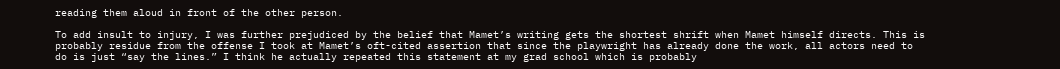reading them aloud in front of the other person.

To add insult to injury, I was further prejudiced by the belief that Mamet’s writing gets the shortest shrift when Mamet himself directs. This is probably residue from the offense I took at Mamet’s oft-cited assertion that since the playwright has already done the work, all actors need to do is just “say the lines.” I think he actually repeated this statement at my grad school which is probably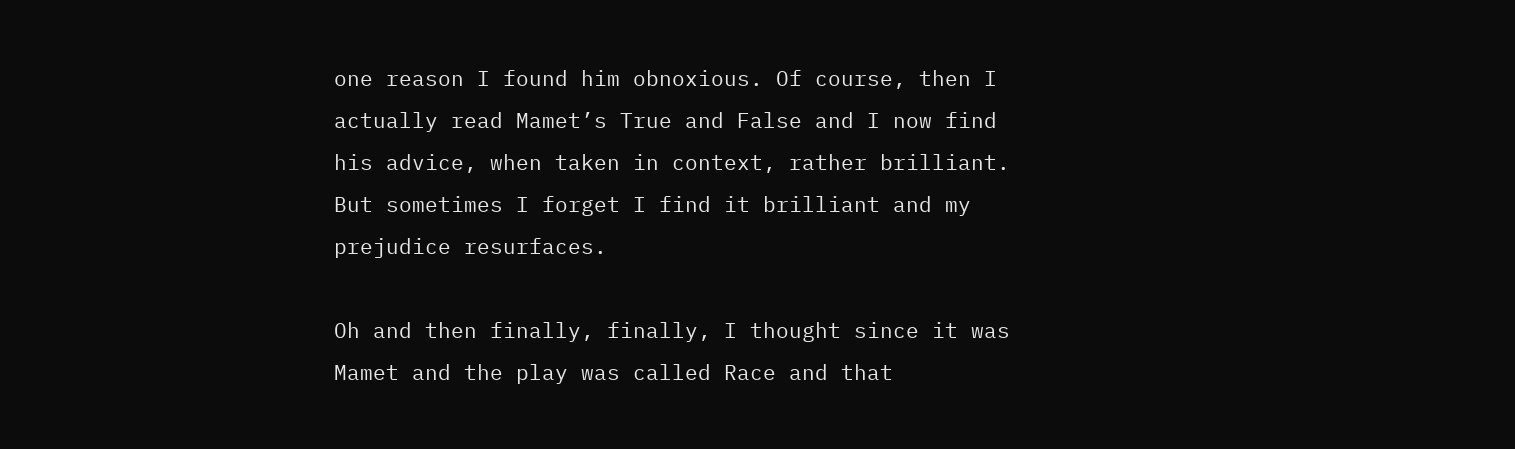one reason I found him obnoxious. Of course, then I actually read Mamet’s True and False and I now find his advice, when taken in context, rather brilliant. But sometimes I forget I find it brilliant and my prejudice resurfaces.

Oh and then finally, finally, I thought since it was Mamet and the play was called Race and that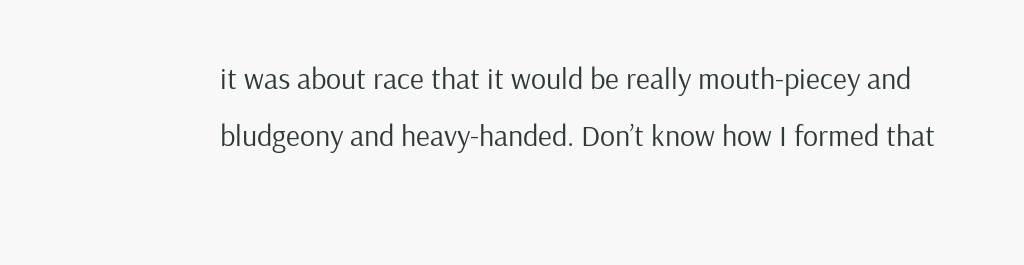it was about race that it would be really mouth-piecey and bludgeony and heavy-handed. Don’t know how I formed that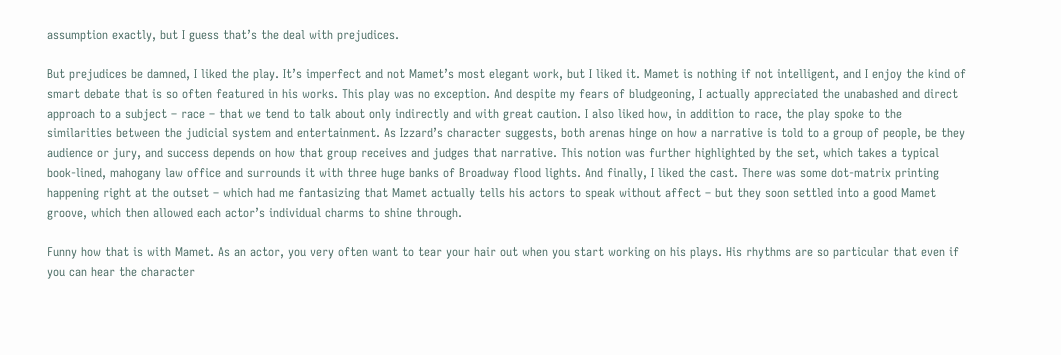assumption exactly, but I guess that’s the deal with prejudices.

But prejudices be damned, I liked the play. It’s imperfect and not Mamet’s most elegant work, but I liked it. Mamet is nothing if not intelligent, and I enjoy the kind of smart debate that is so often featured in his works. This play was no exception. And despite my fears of bludgeoning, I actually appreciated the unabashed and direct approach to a subject – race – that we tend to talk about only indirectly and with great caution. I also liked how, in addition to race, the play spoke to the similarities between the judicial system and entertainment. As Izzard’s character suggests, both arenas hinge on how a narrative is told to a group of people, be they audience or jury, and success depends on how that group receives and judges that narrative. This notion was further highlighted by the set, which takes a typical book-lined, mahogany law office and surrounds it with three huge banks of Broadway flood lights. And finally, I liked the cast. There was some dot-matrix printing happening right at the outset – which had me fantasizing that Mamet actually tells his actors to speak without affect – but they soon settled into a good Mamet groove, which then allowed each actor’s individual charms to shine through.

Funny how that is with Mamet. As an actor, you very often want to tear your hair out when you start working on his plays. His rhythms are so particular that even if you can hear the character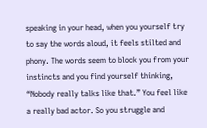speaking in your head, when you yourself try to say the words aloud, it feels stilted and phony. The words seem to block you from your instincts and you find yourself thinking, “Nobody really talks like that.” You feel like a really bad actor. So you struggle and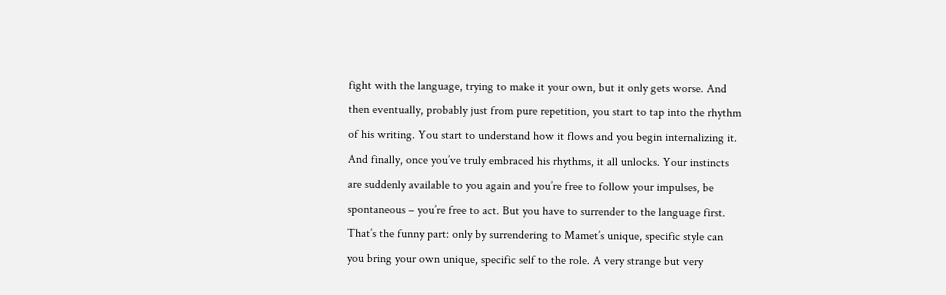fight with the language, trying to make it your own, but it only gets worse. And then eventually, probably just from pure repetition, you start to tap into the rhythm of his writing. You start to understand how it flows and you begin internalizing it. And finally, once you’ve truly embraced his rhythms, it all unlocks. Your instincts are suddenly available to you again and you’re free to follow your impulses, be spontaneous – you’re free to act. But you have to surrender to the language first. That’s the funny part: only by surrendering to Mamet’s unique, specific style can you bring your own unique, specific self to the role. A very strange but very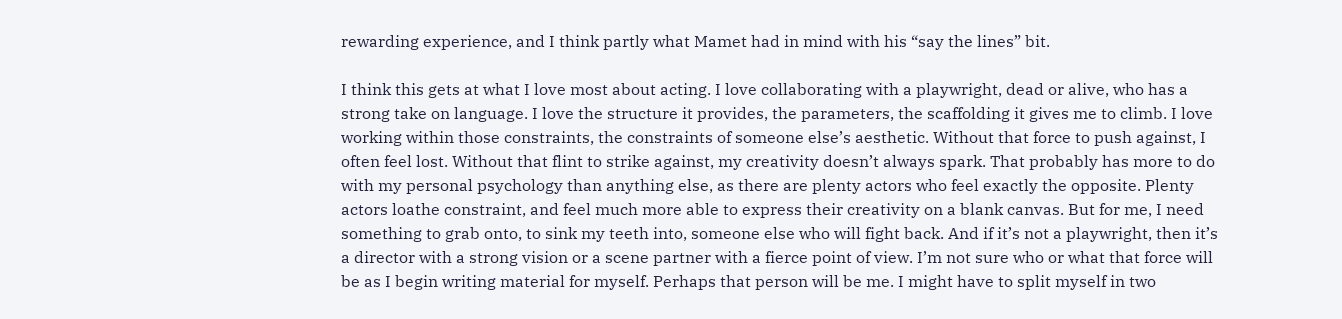rewarding experience, and I think partly what Mamet had in mind with his “say the lines” bit.

I think this gets at what I love most about acting. I love collaborating with a playwright, dead or alive, who has a strong take on language. I love the structure it provides, the parameters, the scaffolding it gives me to climb. I love working within those constraints, the constraints of someone else’s aesthetic. Without that force to push against, I often feel lost. Without that flint to strike against, my creativity doesn’t always spark. That probably has more to do with my personal psychology than anything else, as there are plenty actors who feel exactly the opposite. Plenty actors loathe constraint, and feel much more able to express their creativity on a blank canvas. But for me, I need something to grab onto, to sink my teeth into, someone else who will fight back. And if it’s not a playwright, then it’s a director with a strong vision or a scene partner with a fierce point of view. I’m not sure who or what that force will be as I begin writing material for myself. Perhaps that person will be me. I might have to split myself in two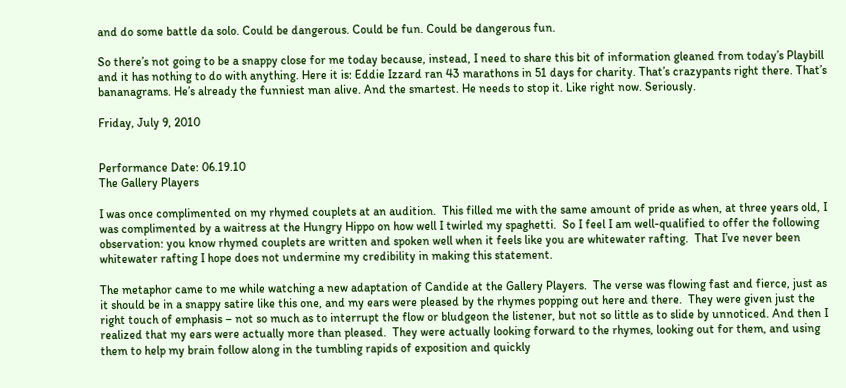and do some battle da solo. Could be dangerous. Could be fun. Could be dangerous fun.

So there’s not going to be a snappy close for me today because, instead, I need to share this bit of information gleaned from today’s Playbill and it has nothing to do with anything. Here it is: Eddie Izzard ran 43 marathons in 51 days for charity. That’s crazypants right there. That’s bananagrams. He’s already the funniest man alive. And the smartest. He needs to stop it. Like right now. Seriously.

Friday, July 9, 2010


Performance Date: 06.19.10
The Gallery Players

I was once complimented on my rhymed couplets at an audition.  This filled me with the same amount of pride as when, at three years old, I was complimented by a waitress at the Hungry Hippo on how well I twirled my spaghetti.  So I feel I am well-qualified to offer the following observation: you know rhymed couplets are written and spoken well when it feels like you are whitewater rafting.  That I’ve never been whitewater rafting I hope does not undermine my credibility in making this statement.

The metaphor came to me while watching a new adaptation of Candide at the Gallery Players.  The verse was flowing fast and fierce, just as it should be in a snappy satire like this one, and my ears were pleased by the rhymes popping out here and there.  They were given just the right touch of emphasis – not so much as to interrupt the flow or bludgeon the listener, but not so little as to slide by unnoticed. And then I realized that my ears were actually more than pleased.  They were actually looking forward to the rhymes, looking out for them, and using them to help my brain follow along in the tumbling rapids of exposition and quickly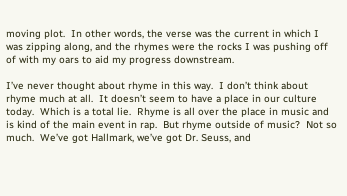moving plot.  In other words, the verse was the current in which I was zipping along, and the rhymes were the rocks I was pushing off of with my oars to aid my progress downstream.

I’ve never thought about rhyme in this way.  I don’t think about rhyme much at all.  It doesn’t seem to have a place in our culture today.  Which is a total lie.  Rhyme is all over the place in music and is kind of the main event in rap.  But rhyme outside of music?  Not so much.  We’ve got Hallmark, we’ve got Dr. Seuss, and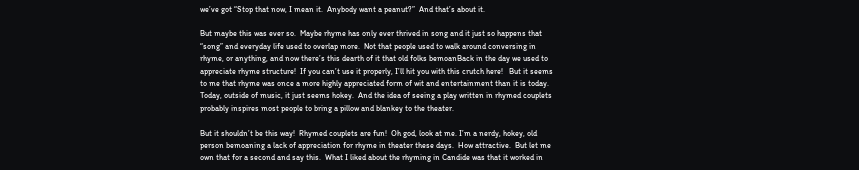we’ve got “Stop that now, I mean it.  Anybody want a peanut?”  And that’s about it.

But maybe this was ever so.  Maybe rhyme has only ever thrived in song and it just so happens that “song” and everyday life used to overlap more.  Not that people used to walk around conversing in rhyme, or anything, and now there’s this dearth of it that old folks bemoanBack in the day we used to appreciate rhyme structure!  If you can’t use it properly, I’ll hit you with this crutch here!   But it seems to me that rhyme was once a more highly appreciated form of wit and entertainment than it is today.  Today, outside of music, it just seems hokey.  And the idea of seeing a play written in rhymed couplets probably inspires most people to bring a pillow and blankey to the theater.

But it shouldn’t be this way!  Rhymed couplets are fun!  Oh god, look at me. I’m a nerdy, hokey, old person bemoaning a lack of appreciation for rhyme in theater these days.  How attractive.  But let me own that for a second and say this.  What I liked about the rhyming in Candide was that it worked in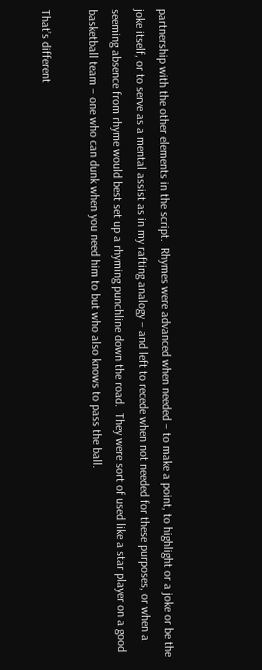partnership with the other elements in the script.  Rhymes were advanced when needed – to make a point, to highlight or a joke or be the joke itself, or to serve as a mental assist as in my rafting analogy – and left to recede when not needed for these purposes, or when a seeming absence from rhyme would best set up a rhyming punchline down the road.  They were sort of used like a star player on a good basketball team – one who can dunk when you need him to but who also knows to pass the ball.

That’s different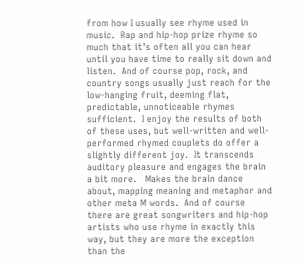from how I usually see rhyme used in music.  Rap and hip-hop prize rhyme so much that it’s often all you can hear until you have time to really sit down and listen.  And of course pop, rock, and country songs usually just reach for the low-hanging fruit, deeming flat, predictable, unnoticeable rhymes sufficient.  I enjoy the results of both of these uses, but well-written and well-performed rhymed couplets do offer a slightly different joy.  It transcends auditory pleasure and engages the brain a bit more.   Makes the brain dance about, mapping meaning and metaphor and other meta M words.  And of course there are great songwriters and hip-hop artists who use rhyme in exactly this way, but they are more the exception than the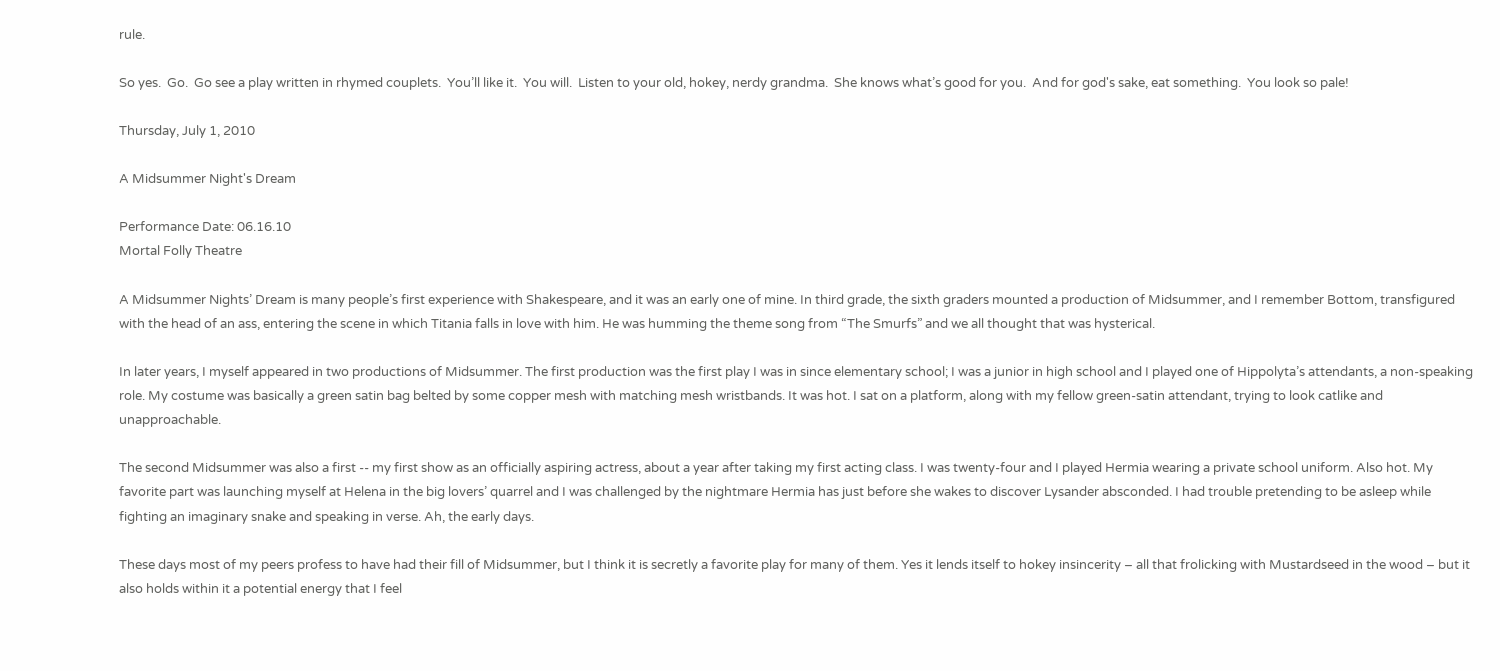rule.

So yes.  Go.  Go see a play written in rhymed couplets.  You’ll like it.  You will.  Listen to your old, hokey, nerdy grandma.  She knows what’s good for you.  And for god's sake, eat something.  You look so pale!

Thursday, July 1, 2010

A Midsummer Night's Dream

Performance Date: 06.16.10
Mortal Folly Theatre

A Midsummer Nights’ Dream is many people’s first experience with Shakespeare, and it was an early one of mine. In third grade, the sixth graders mounted a production of Midsummer, and I remember Bottom, transfigured with the head of an ass, entering the scene in which Titania falls in love with him. He was humming the theme song from “The Smurfs” and we all thought that was hysterical.

In later years, I myself appeared in two productions of Midsummer. The first production was the first play I was in since elementary school; I was a junior in high school and I played one of Hippolyta’s attendants, a non-speaking role. My costume was basically a green satin bag belted by some copper mesh with matching mesh wristbands. It was hot. I sat on a platform, along with my fellow green-satin attendant, trying to look catlike and unapproachable.

The second Midsummer was also a first -- my first show as an officially aspiring actress, about a year after taking my first acting class. I was twenty-four and I played Hermia wearing a private school uniform. Also hot. My favorite part was launching myself at Helena in the big lovers’ quarrel and I was challenged by the nightmare Hermia has just before she wakes to discover Lysander absconded. I had trouble pretending to be asleep while fighting an imaginary snake and speaking in verse. Ah, the early days.

These days most of my peers profess to have had their fill of Midsummer, but I think it is secretly a favorite play for many of them. Yes it lends itself to hokey insincerity – all that frolicking with Mustardseed in the wood – but it also holds within it a potential energy that I feel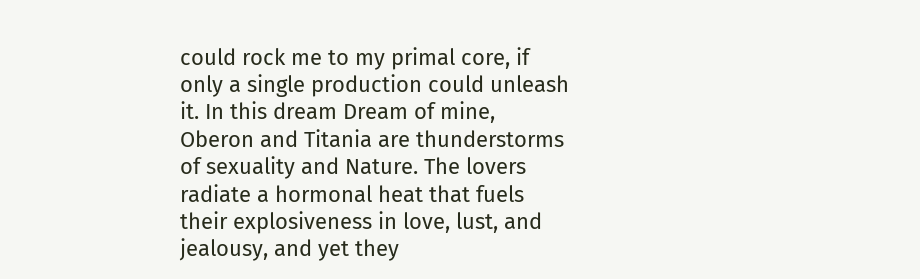could rock me to my primal core, if only a single production could unleash it. In this dream Dream of mine, Oberon and Titania are thunderstorms of sexuality and Nature. The lovers radiate a hormonal heat that fuels their explosiveness in love, lust, and jealousy, and yet they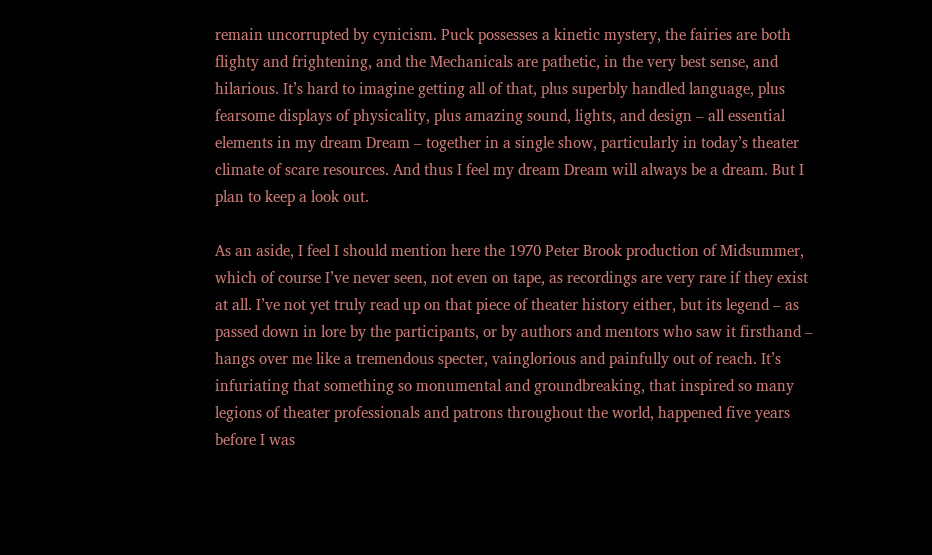remain uncorrupted by cynicism. Puck possesses a kinetic mystery, the fairies are both flighty and frightening, and the Mechanicals are pathetic, in the very best sense, and hilarious. It’s hard to imagine getting all of that, plus superbly handled language, plus fearsome displays of physicality, plus amazing sound, lights, and design – all essential elements in my dream Dream – together in a single show, particularly in today’s theater climate of scare resources. And thus I feel my dream Dream will always be a dream. But I plan to keep a look out.

As an aside, I feel I should mention here the 1970 Peter Brook production of Midsummer, which of course I’ve never seen, not even on tape, as recordings are very rare if they exist at all. I’ve not yet truly read up on that piece of theater history either, but its legend – as passed down in lore by the participants, or by authors and mentors who saw it firsthand – hangs over me like a tremendous specter, vainglorious and painfully out of reach. It’s infuriating that something so monumental and groundbreaking, that inspired so many legions of theater professionals and patrons throughout the world, happened five years before I was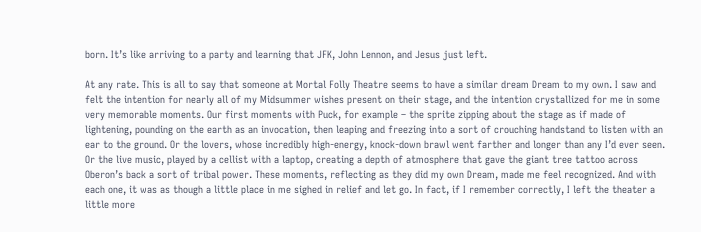born. It’s like arriving to a party and learning that JFK, John Lennon, and Jesus just left.

At any rate. This is all to say that someone at Mortal Folly Theatre seems to have a similar dream Dream to my own. I saw and felt the intention for nearly all of my Midsummer wishes present on their stage, and the intention crystallized for me in some very memorable moments. Our first moments with Puck, for example – the sprite zipping about the stage as if made of lightening, pounding on the earth as an invocation, then leaping and freezing into a sort of crouching handstand to listen with an ear to the ground. Or the lovers, whose incredibly high-energy, knock-down brawl went farther and longer than any I’d ever seen. Or the live music, played by a cellist with a laptop, creating a depth of atmosphere that gave the giant tree tattoo across Oberon’s back a sort of tribal power. These moments, reflecting as they did my own Dream, made me feel recognized. And with each one, it was as though a little place in me sighed in relief and let go. In fact, if I remember correctly, I left the theater a little more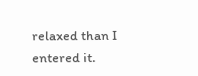relaxed than I entered it.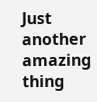Just another amazing thing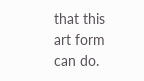that this art form can do.